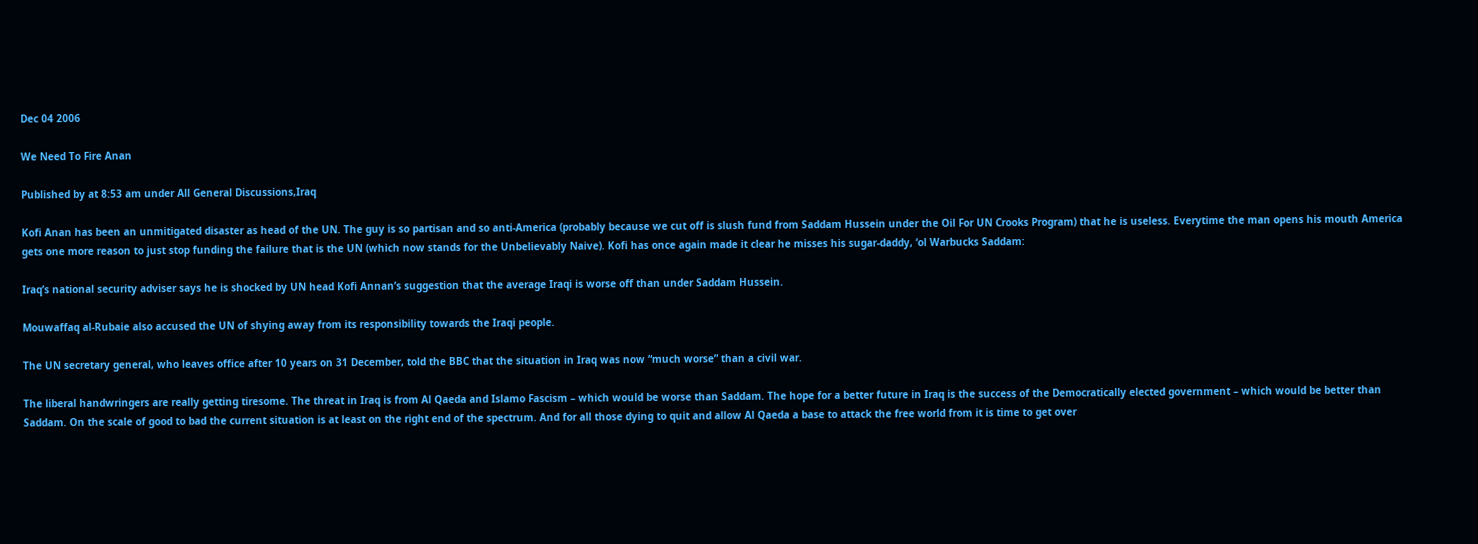Dec 04 2006

We Need To Fire Anan

Published by at 8:53 am under All General Discussions,Iraq

Kofi Anan has been an unmitigated disaster as head of the UN. The guy is so partisan and so anti-America (probably because we cut off is slush fund from Saddam Hussein under the Oil For UN Crooks Program) that he is useless. Everytime the man opens his mouth America gets one more reason to just stop funding the failure that is the UN (which now stands for the Unbelievably Naive). Kofi has once again made it clear he misses his sugar-daddy, ‘ol Warbucks Saddam:

Iraq’s national security adviser says he is shocked by UN head Kofi Annan’s suggestion that the average Iraqi is worse off than under Saddam Hussein.

Mouwaffaq al-Rubaie also accused the UN of shying away from its responsibility towards the Iraqi people.

The UN secretary general, who leaves office after 10 years on 31 December, told the BBC that the situation in Iraq was now “much worse” than a civil war.

The liberal handwringers are really getting tiresome. The threat in Iraq is from Al Qaeda and Islamo Fascism – which would be worse than Saddam. The hope for a better future in Iraq is the success of the Democratically elected government – which would be better than Saddam. On the scale of good to bad the current situation is at least on the right end of the spectrum. And for all those dying to quit and allow Al Qaeda a base to attack the free world from it is time to get over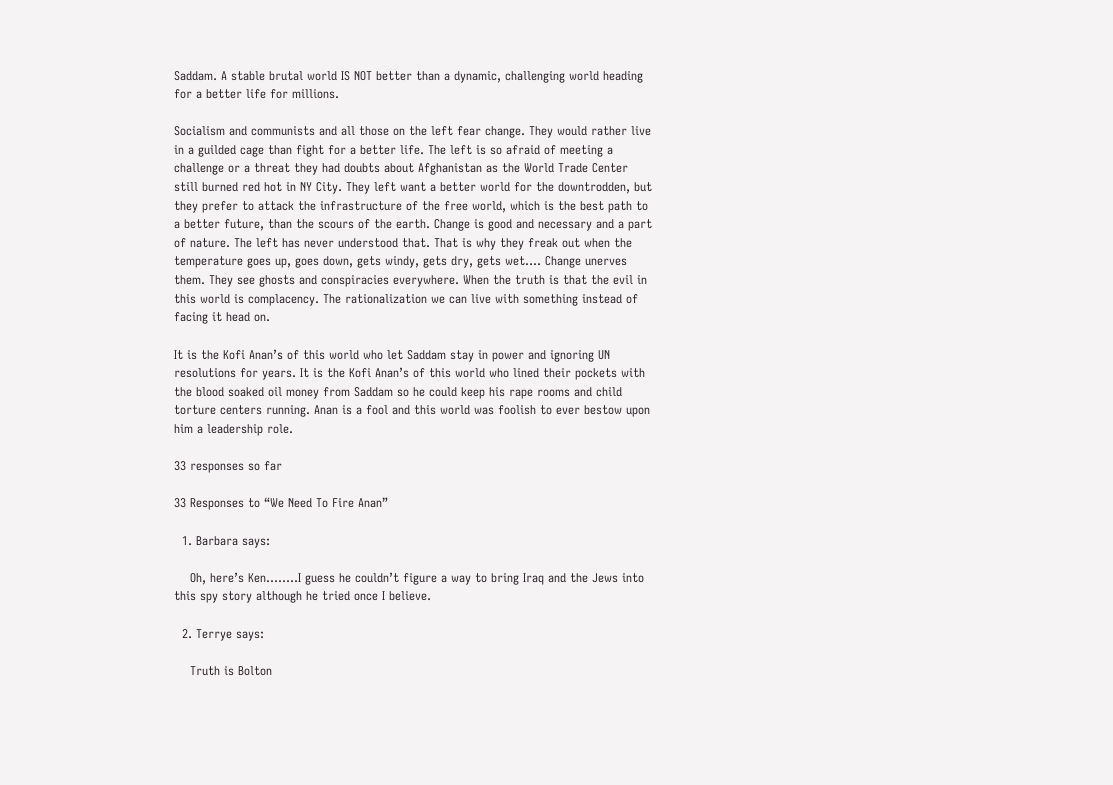Saddam. A stable brutal world IS NOT better than a dynamic, challenging world heading for a better life for millions.

Socialism and communists and all those on the left fear change. They would rather live in a guilded cage than fight for a better life. The left is so afraid of meeting a challenge or a threat they had doubts about Afghanistan as the World Trade Center still burned red hot in NY City. They left want a better world for the downtrodden, but they prefer to attack the infrastructure of the free world, which is the best path to a better future, than the scours of the earth. Change is good and necessary and a part of nature. The left has never understood that. That is why they freak out when the temperature goes up, goes down, gets windy, gets dry, gets wet…. Change unerves them. They see ghosts and conspiracies everywhere. When the truth is that the evil in this world is complacency. The rationalization we can live with something instead of facing it head on.

It is the Kofi Anan’s of this world who let Saddam stay in power and ignoring UN resolutions for years. It is the Kofi Anan’s of this world who lined their pockets with the blood soaked oil money from Saddam so he could keep his rape rooms and child torture centers running. Anan is a fool and this world was foolish to ever bestow upon him a leadership role.

33 responses so far

33 Responses to “We Need To Fire Anan”

  1. Barbara says:

    Oh, here’s Ken……..I guess he couldn’t figure a way to bring Iraq and the Jews into this spy story although he tried once I believe.

  2. Terrye says:

    Truth is Bolton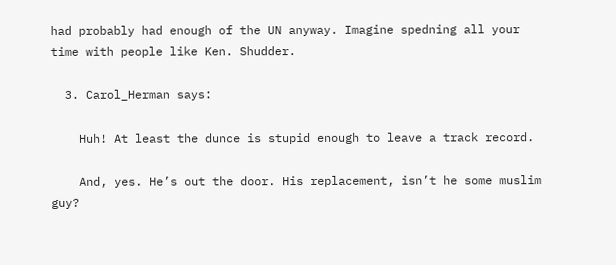had probably had enough of the UN anyway. Imagine spedning all your time with people like Ken. Shudder.

  3. Carol_Herman says:

    Huh! At least the dunce is stupid enough to leave a track record.

    And, yes. He’s out the door. His replacement, isn’t he some muslim guy?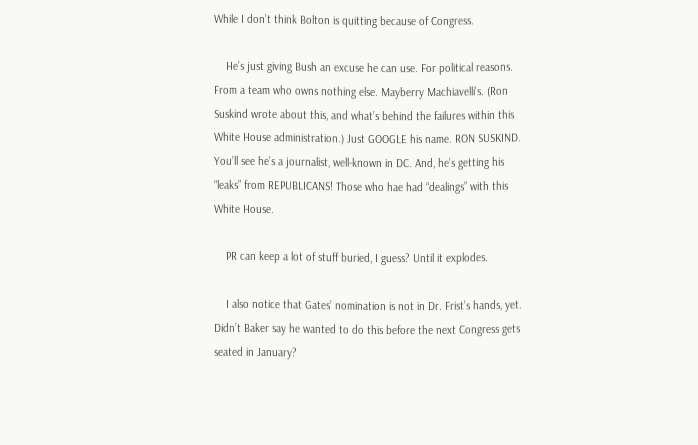While I don’t think Bolton is quitting because of Congress.

    He’s just giving Bush an excuse he can use. For political reasons. From a team who owns nothing else. Mayberry Machiavelli’s. (Ron Suskind wrote about this, and what’s behind the failures within this White House administration.) Just GOOGLE his name. RON SUSKIND. You’ll see he’s a journalist, well-known in DC. And, he’s getting his “leaks” from REPUBLICANS! Those who hae had “dealings” with this White House.

    PR can keep a lot of stuff buried, I guess? Until it explodes.

    I also notice that Gates’ nomination is not in Dr. Frist’s hands, yet. Didn’t Baker say he wanted to do this before the next Congress gets seated in January?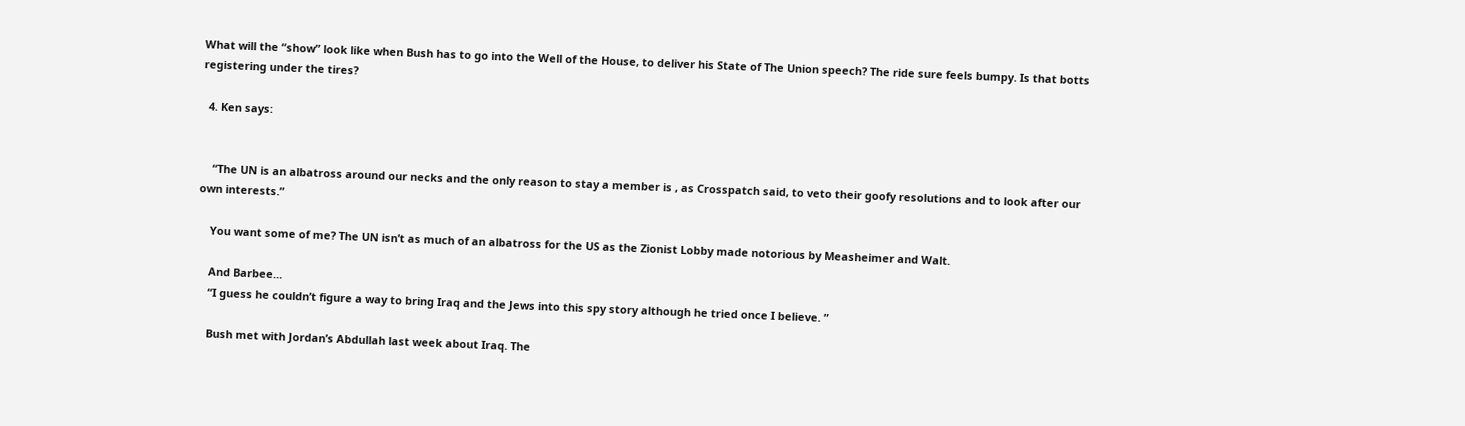What will the “show” look like when Bush has to go into the Well of the House, to deliver his State of The Union speech? The ride sure feels bumpy. Is that botts registering under the tires?

  4. Ken says:


    “The UN is an albatross around our necks and the only reason to stay a member is , as Crosspatch said, to veto their goofy resolutions and to look after our own interests.”

    You want some of me? The UN isn’t as much of an albatross for the US as the Zionist Lobby made notorious by Measheimer and Walt.

    And Barbee…
    “I guess he couldn’t figure a way to bring Iraq and the Jews into this spy story although he tried once I believe. ”

    Bush met with Jordan’s Abdullah last week about Iraq. The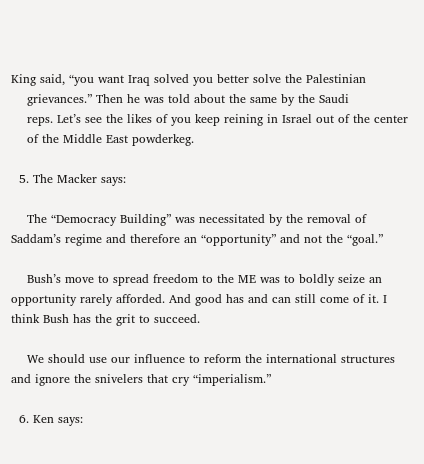King said, “you want Iraq solved you better solve the Palestinian
    grievances.” Then he was told about the same by the Saudi
    reps. Let’s see the likes of you keep reining in Israel out of the center
    of the Middle East powderkeg.

  5. The Macker says:

    The “Democracy Building” was necessitated by the removal of Saddam’s regime and therefore an “opportunity” and not the “goal.”

    Bush’s move to spread freedom to the ME was to boldly seize an opportunity rarely afforded. And good has and can still come of it. I think Bush has the grit to succeed.

    We should use our influence to reform the international structures and ignore the snivelers that cry “imperialism.”

  6. Ken says: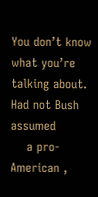You don’t know what you’re talking about. Had not Bush assumed
    a pro-American ,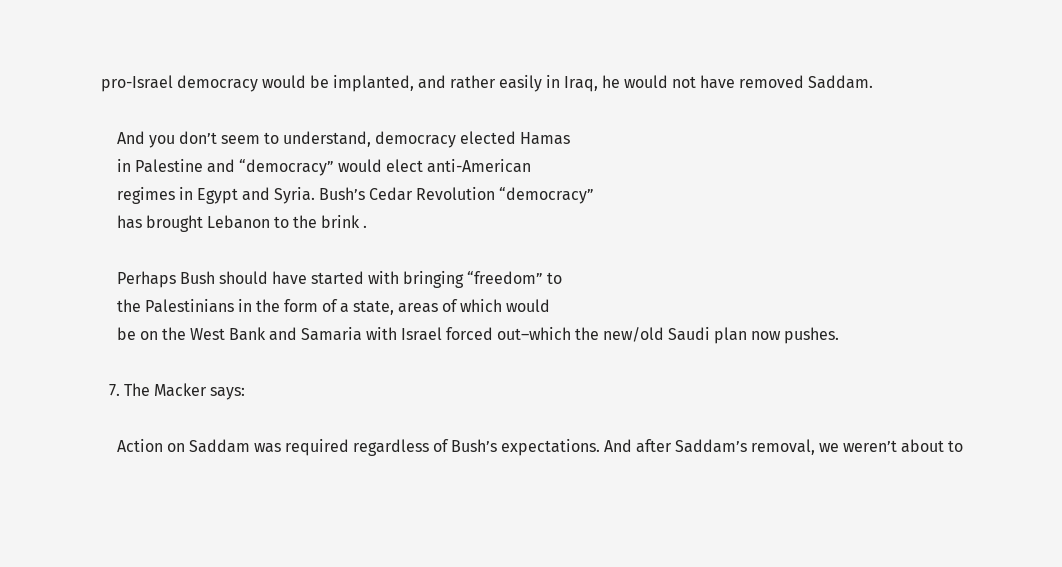pro-Israel democracy would be implanted, and rather easily in Iraq, he would not have removed Saddam.

    And you don’t seem to understand, democracy elected Hamas
    in Palestine and “democracy” would elect anti-American
    regimes in Egypt and Syria. Bush’s Cedar Revolution “democracy”
    has brought Lebanon to the brink .

    Perhaps Bush should have started with bringing “freedom” to
    the Palestinians in the form of a state, areas of which would
    be on the West Bank and Samaria with Israel forced out–which the new/old Saudi plan now pushes.

  7. The Macker says:

    Action on Saddam was required regardless of Bush’s expectations. And after Saddam’s removal, we weren’t about to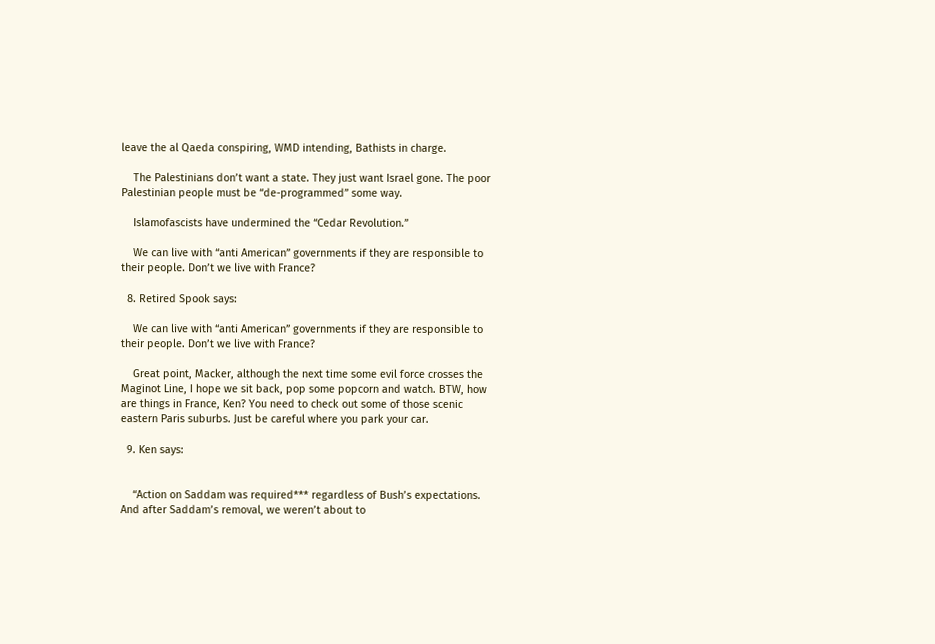leave the al Qaeda conspiring, WMD intending, Bathists in charge.

    The Palestinians don’t want a state. They just want Israel gone. The poor Palestinian people must be “de-programmed” some way.

    Islamofascists have undermined the “Cedar Revolution.”

    We can live with “anti American” governments if they are responsible to their people. Don’t we live with France?

  8. Retired Spook says:

    We can live with “anti American” governments if they are responsible to their people. Don’t we live with France?

    Great point, Macker, although the next time some evil force crosses the Maginot Line, I hope we sit back, pop some popcorn and watch. BTW, how are things in France, Ken? You need to check out some of those scenic eastern Paris suburbs. Just be careful where you park your car.

  9. Ken says:


    “Action on Saddam was required*** regardless of Bush’s expectations. And after Saddam’s removal, we weren’t about to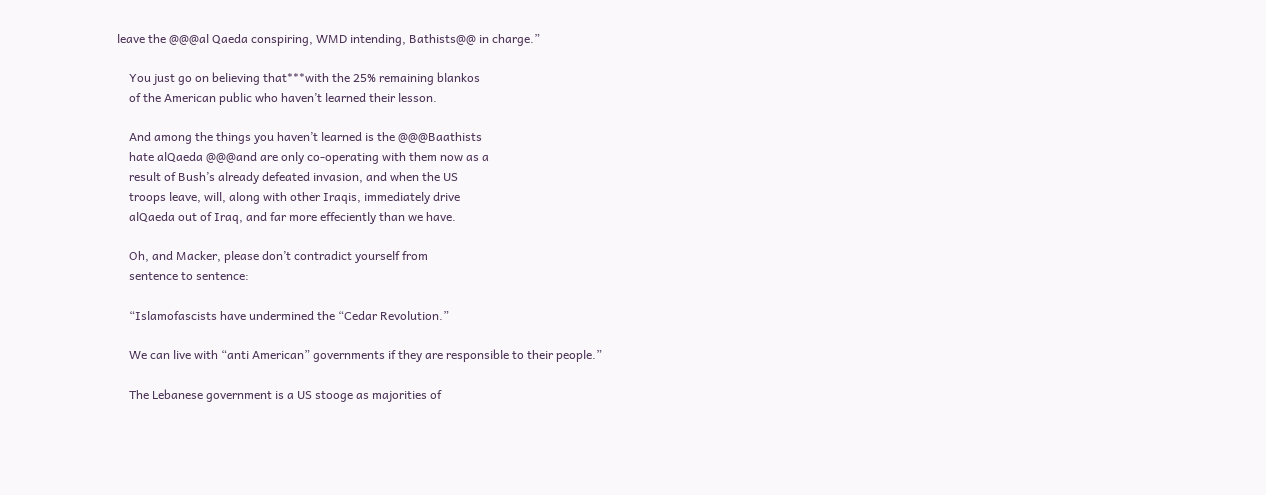leave the @@@al Qaeda conspiring, WMD intending, Bathists@@ in charge.”

    You just go on believing that***with the 25% remaining blankos
    of the American public who haven’t learned their lesson.

    And among the things you haven’t learned is the @@@Baathists
    hate alQaeda @@@and are only co-operating with them now as a
    result of Bush’s already defeated invasion, and when the US
    troops leave, will, along with other Iraqis, immediately drive
    alQaeda out of Iraq, and far more effeciently than we have.

    Oh, and Macker, please don’t contradict yourself from
    sentence to sentence:

    “Islamofascists have undermined the “Cedar Revolution.”

    We can live with “anti American” governments if they are responsible to their people.”

    The Lebanese government is a US stooge as majorities of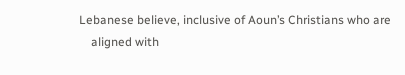Lebanese believe, inclusive of Aoun’s Christians who are
    aligned with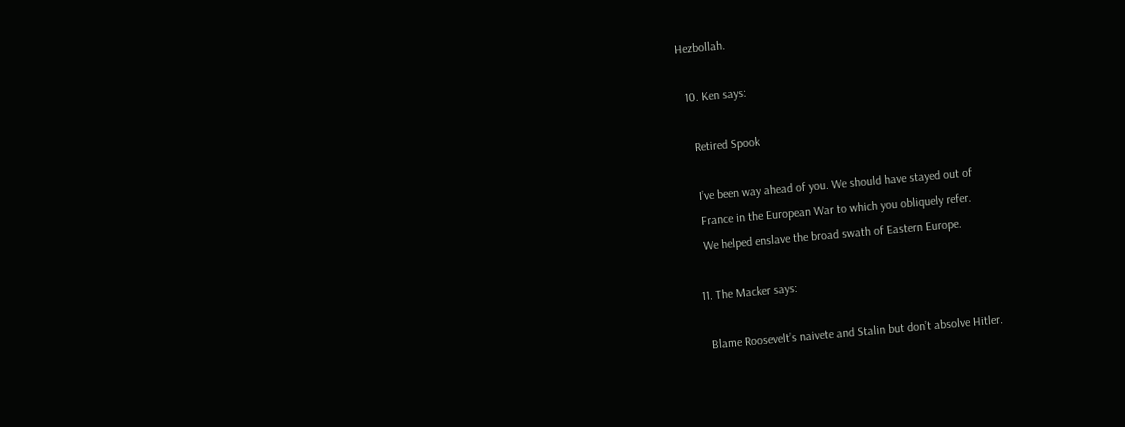Hezbollah.

  10. Ken says:

    Retired Spook

    I’ve been way ahead of you. We should have stayed out of
    France in the European War to which you obliquely refer.
    We helped enslave the broad swath of Eastern Europe.

  11. The Macker says:

    Blame Roosevelt’s naivete and Stalin but don’t absolve Hitler.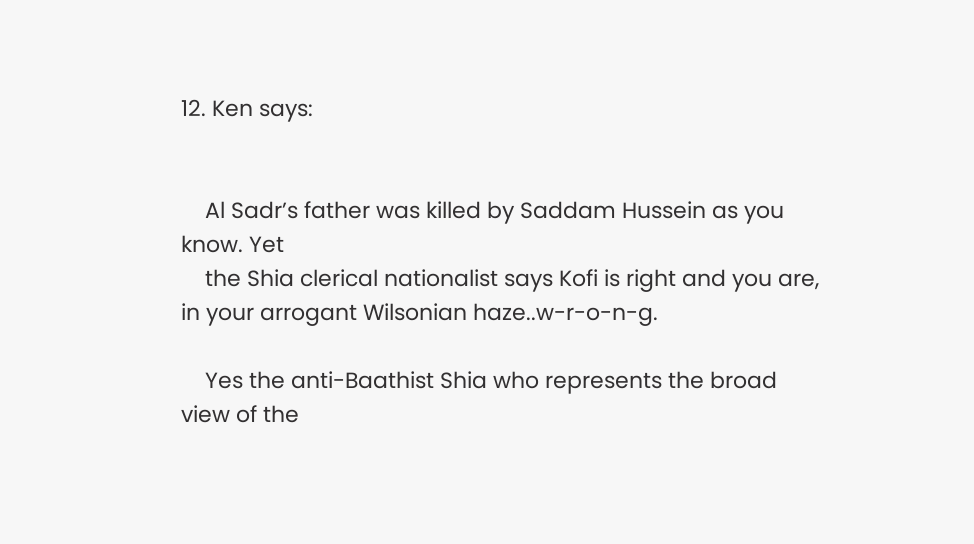12. Ken says:


    Al Sadr’s father was killed by Saddam Hussein as you know. Yet
    the Shia clerical nationalist says Kofi is right and you are, in your arrogant Wilsonian haze..w-r-o-n-g.

    Yes the anti-Baathist Shia who represents the broad view of the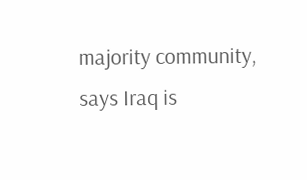majority community, says Iraq is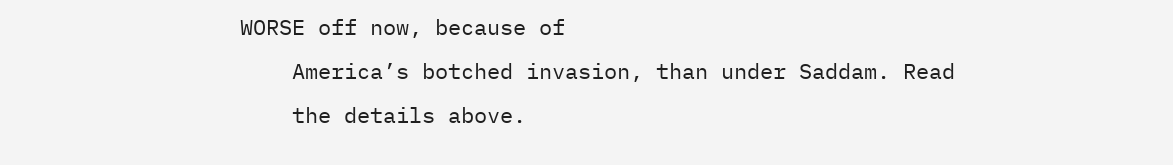WORSE off now, because of
    America’s botched invasion, than under Saddam. Read
    the details above.